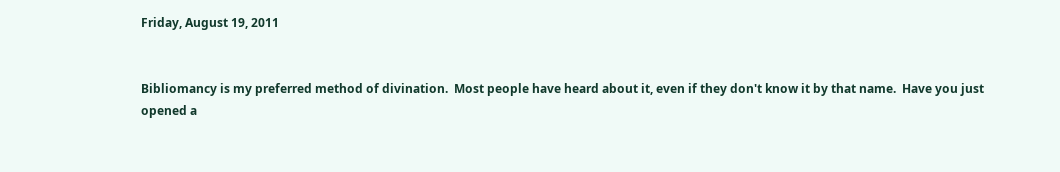Friday, August 19, 2011


Bibliomancy is my preferred method of divination.  Most people have heard about it, even if they don't know it by that name.  Have you just opened a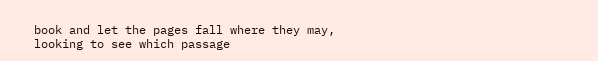book and let the pages fall where they may, looking to see which passage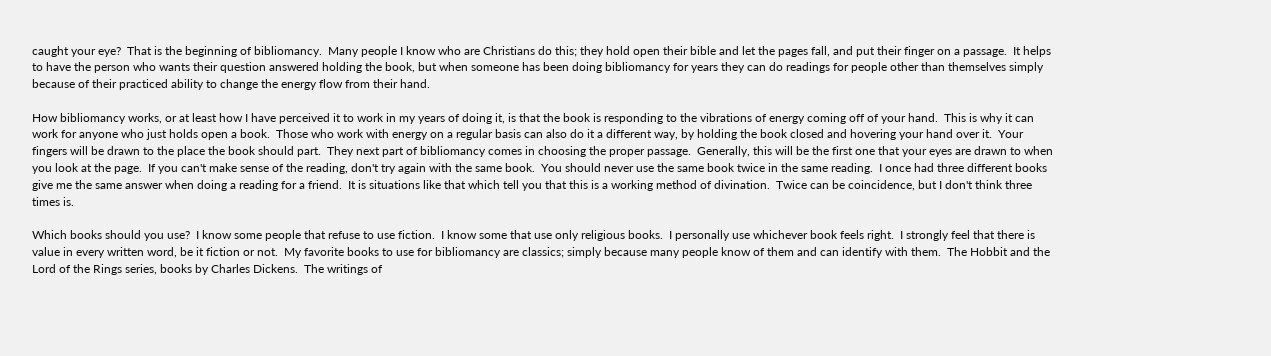caught your eye?  That is the beginning of bibliomancy.  Many people I know who are Christians do this; they hold open their bible and let the pages fall, and put their finger on a passage.  It helps to have the person who wants their question answered holding the book, but when someone has been doing bibliomancy for years they can do readings for people other than themselves simply because of their practiced ability to change the energy flow from their hand.

How bibliomancy works, or at least how I have perceived it to work in my years of doing it, is that the book is responding to the vibrations of energy coming off of your hand.  This is why it can work for anyone who just holds open a book.  Those who work with energy on a regular basis can also do it a different way, by holding the book closed and hovering your hand over it.  Your fingers will be drawn to the place the book should part.  They next part of bibliomancy comes in choosing the proper passage.  Generally, this will be the first one that your eyes are drawn to when you look at the page.  If you can't make sense of the reading, don't try again with the same book.  You should never use the same book twice in the same reading.  I once had three different books give me the same answer when doing a reading for a friend.  It is situations like that which tell you that this is a working method of divination.  Twice can be coincidence, but I don't think three times is.

Which books should you use?  I know some people that refuse to use fiction.  I know some that use only religious books.  I personally use whichever book feels right.  I strongly feel that there is value in every written word, be it fiction or not.  My favorite books to use for bibliomancy are classics; simply because many people know of them and can identify with them.  The Hobbit and the Lord of the Rings series, books by Charles Dickens.  The writings of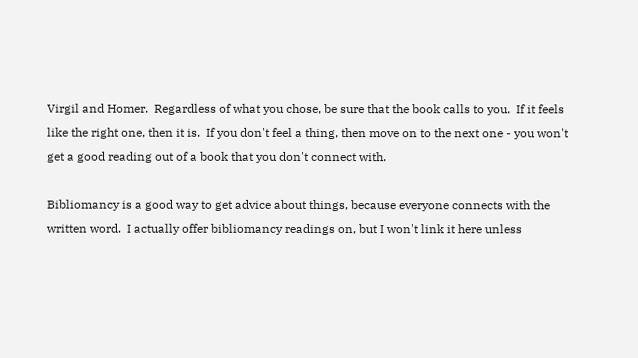Virgil and Homer.  Regardless of what you chose, be sure that the book calls to you.  If it feels like the right one, then it is.  If you don't feel a thing, then move on to the next one - you won't get a good reading out of a book that you don't connect with.

Bibliomancy is a good way to get advice about things, because everyone connects with the written word.  I actually offer bibliomancy readings on, but I won't link it here unless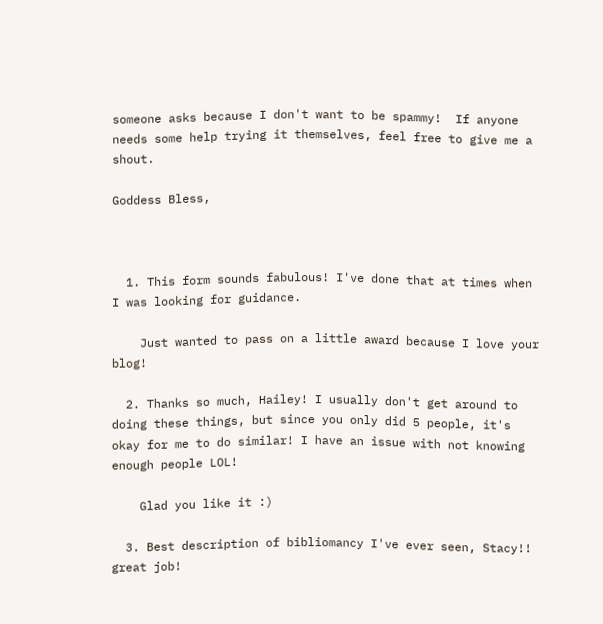someone asks because I don't want to be spammy!  If anyone needs some help trying it themselves, feel free to give me a shout.

Goddess Bless,



  1. This form sounds fabulous! I've done that at times when I was looking for guidance.

    Just wanted to pass on a little award because I love your blog!

  2. Thanks so much, Hailey! I usually don't get around to doing these things, but since you only did 5 people, it's okay for me to do similar! I have an issue with not knowing enough people LOL!

    Glad you like it :)

  3. Best description of bibliomancy I've ever seen, Stacy!! great job!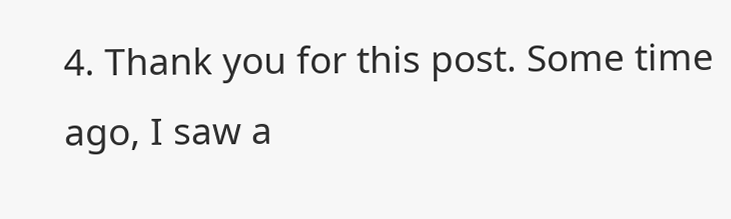4. Thank you for this post. Some time ago, I saw a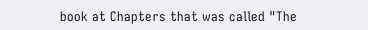book at Chapters that was called "The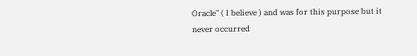Oracle" ( I believe ) and was for this purpose but it never occurred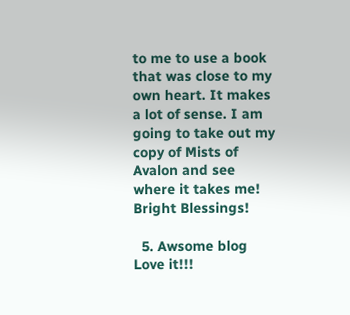to me to use a book that was close to my own heart. It makes a lot of sense. I am going to take out my copy of Mists of Avalon and see where it takes me! Bright Blessings!

  5. Awsome blog Love it!!!